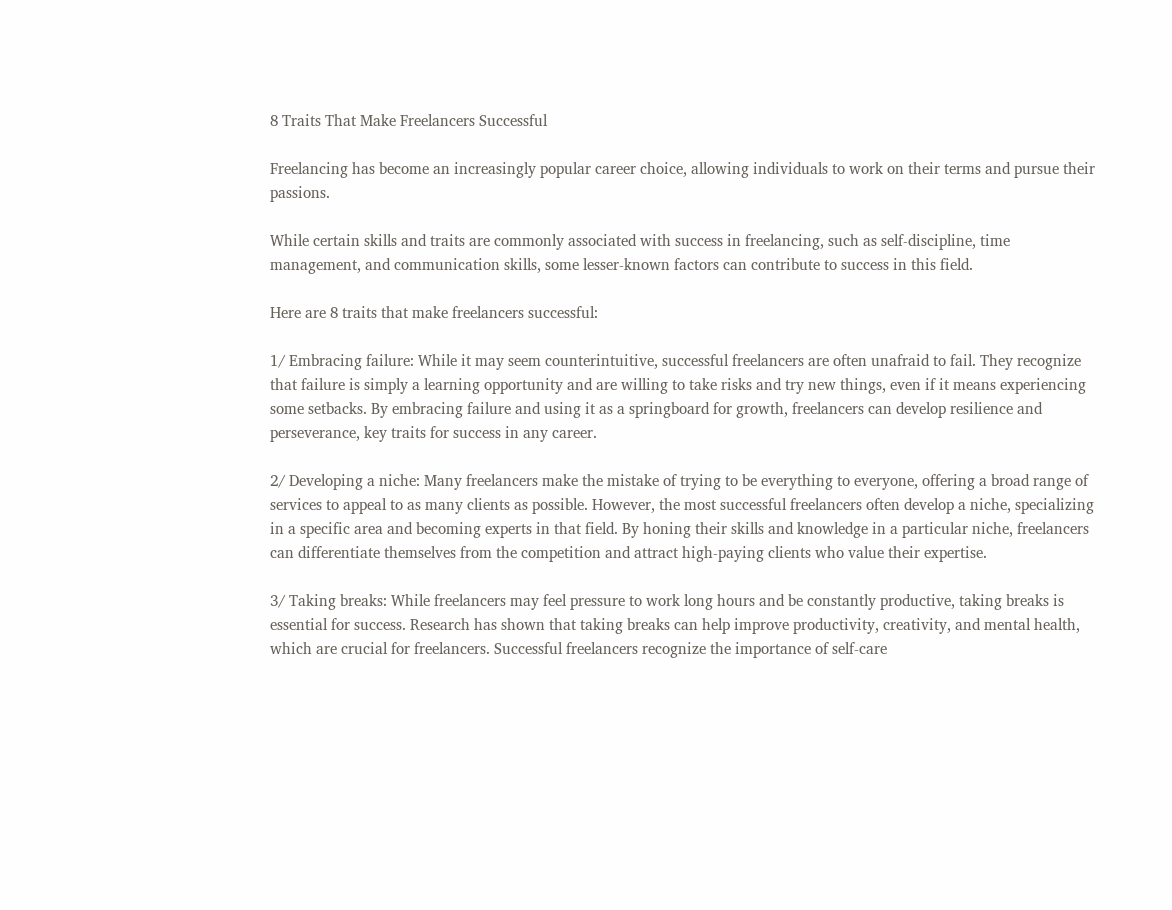8 Traits That Make Freelancers Successful

Freelancing has become an increasingly popular career choice, allowing individuals to work on their terms and pursue their passions.

While certain skills and traits are commonly associated with success in freelancing, such as self-discipline, time management, and communication skills, some lesser-known factors can contribute to success in this field.

Here are 8 traits that make freelancers successful:

1/ Embracing failure: While it may seem counterintuitive, successful freelancers are often unafraid to fail. They recognize that failure is simply a learning opportunity and are willing to take risks and try new things, even if it means experiencing some setbacks. By embracing failure and using it as a springboard for growth, freelancers can develop resilience and perseverance, key traits for success in any career.

2/ Developing a niche: Many freelancers make the mistake of trying to be everything to everyone, offering a broad range of services to appeal to as many clients as possible. However, the most successful freelancers often develop a niche, specializing in a specific area and becoming experts in that field. By honing their skills and knowledge in a particular niche, freelancers can differentiate themselves from the competition and attract high-paying clients who value their expertise.

3/ Taking breaks: While freelancers may feel pressure to work long hours and be constantly productive, taking breaks is essential for success. Research has shown that taking breaks can help improve productivity, creativity, and mental health, which are crucial for freelancers. Successful freelancers recognize the importance of self-care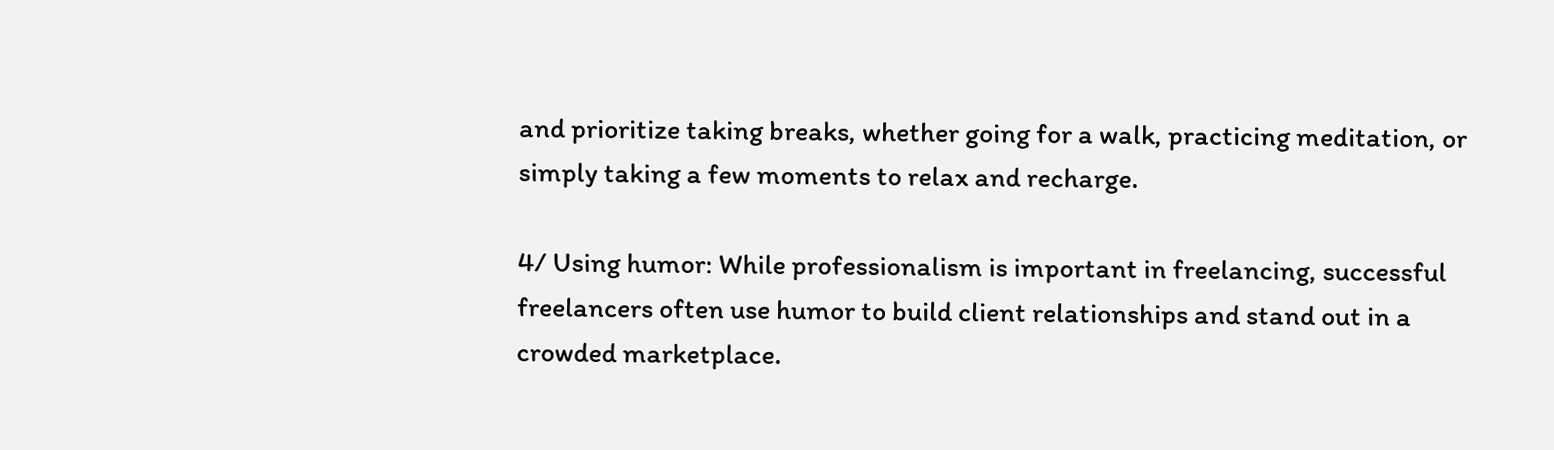and prioritize taking breaks, whether going for a walk, practicing meditation, or simply taking a few moments to relax and recharge.

4/ Using humor: While professionalism is important in freelancing, successful freelancers often use humor to build client relationships and stand out in a crowded marketplace.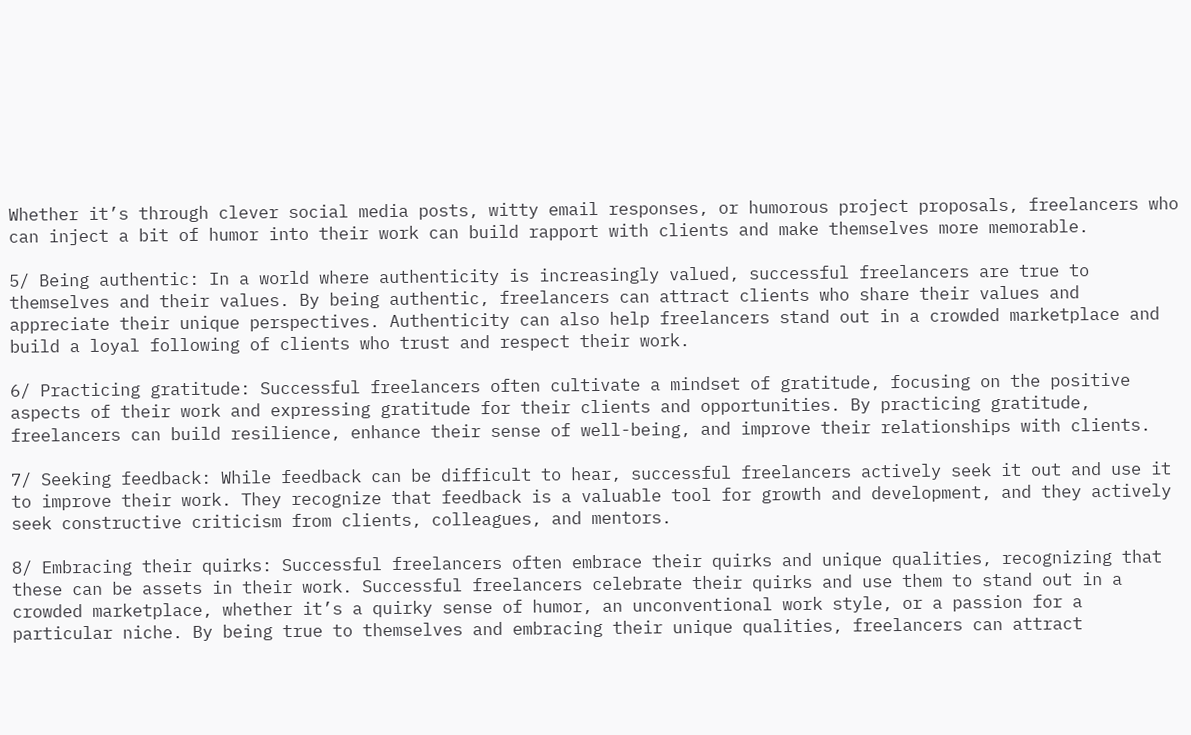Whether it’s through clever social media posts, witty email responses, or humorous project proposals, freelancers who can inject a bit of humor into their work can build rapport with clients and make themselves more memorable.

5/ Being authentic: In a world where authenticity is increasingly valued, successful freelancers are true to themselves and their values. By being authentic, freelancers can attract clients who share their values and appreciate their unique perspectives. Authenticity can also help freelancers stand out in a crowded marketplace and build a loyal following of clients who trust and respect their work.

6/ Practicing gratitude: Successful freelancers often cultivate a mindset of gratitude, focusing on the positive aspects of their work and expressing gratitude for their clients and opportunities. By practicing gratitude, freelancers can build resilience, enhance their sense of well-being, and improve their relationships with clients.

7/ Seeking feedback: While feedback can be difficult to hear, successful freelancers actively seek it out and use it to improve their work. They recognize that feedback is a valuable tool for growth and development, and they actively seek constructive criticism from clients, colleagues, and mentors.

8/ Embracing their quirks: Successful freelancers often embrace their quirks and unique qualities, recognizing that these can be assets in their work. Successful freelancers celebrate their quirks and use them to stand out in a crowded marketplace, whether it’s a quirky sense of humor, an unconventional work style, or a passion for a particular niche. By being true to themselves and embracing their unique qualities, freelancers can attract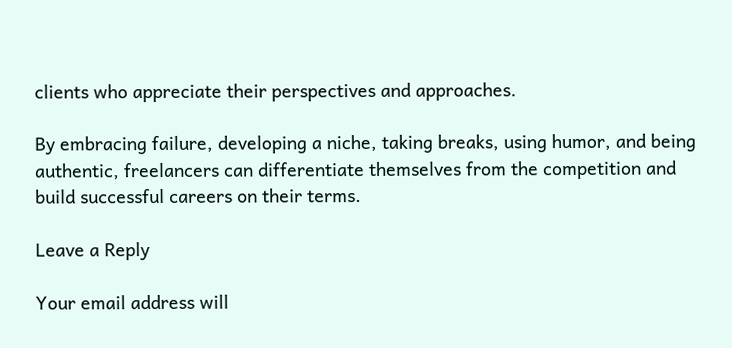clients who appreciate their perspectives and approaches.

By embracing failure, developing a niche, taking breaks, using humor, and being authentic, freelancers can differentiate themselves from the competition and build successful careers on their terms.

Leave a Reply

Your email address will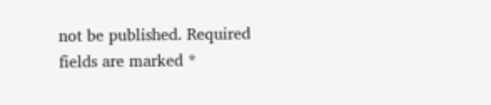not be published. Required fields are marked *